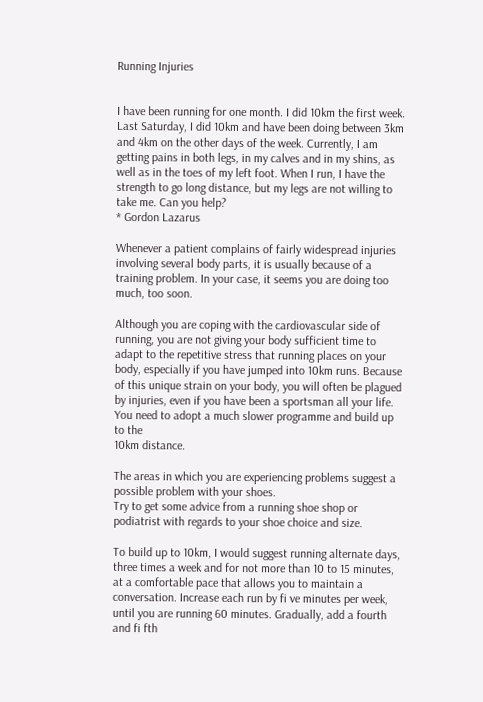Running Injuries


I have been running for one month. I did 10km the first week. Last Saturday, I did 10km and have been doing between 3km and 4km on the other days of the week. Currently, I am getting pains in both legs, in my calves and in my shins, as well as in the toes of my left foot. When I run, I have the strength to go long distance, but my legs are not willing to take me. Can you help?
* Gordon Lazarus

Whenever a patient complains of fairly widespread injuries involving several body parts, it is usually because of a training problem. In your case, it seems you are doing too much, too soon.

Although you are coping with the cardiovascular side of running, you are not giving your body sufficient time to adapt to the repetitive stress that running places on your body, especially if you have jumped into 10km runs. Because of this unique strain on your body, you will often be plagued by injuries, even if you have been a sportsman all your life. You need to adopt a much slower programme and build up to the
10km distance.

The areas in which you are experiencing problems suggest a possible problem with your shoes.
Try to get some advice from a running shoe shop or podiatrist with regards to your shoe choice and size.

To build up to 10km, I would suggest running alternate days, three times a week and for not more than 10 to 15 minutes, at a comfortable pace that allows you to maintain a conversation. Increase each run by fi ve minutes per week, until you are running 60 minutes. Gradually, add a fourth and fi fth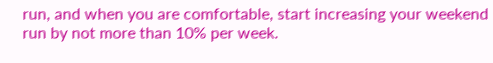run, and when you are comfortable, start increasing your weekend run by not more than 10% per week.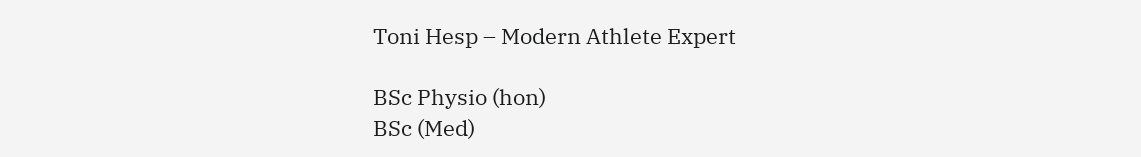Toni Hesp – Modern Athlete Expert

BSc Physio (hon)
BSc (Med)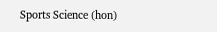Sports Science (hon)